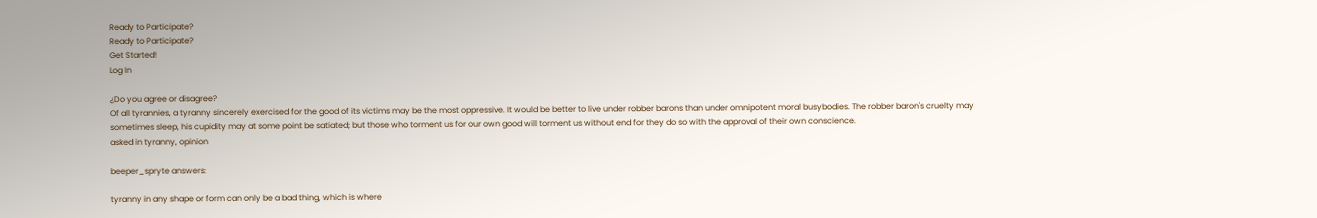Ready to Participate?
Ready to Participate?
Get Started!
Log In

¿Do you agree or disagree?
Of all tyrannies, a tyranny sincerely exercised for the good of its victims may be the most oppressive. It would be better to live under robber barons than under omnipotent moral busybodies. The robber baron's cruelty may sometimes sleep, his cupidity may at some point be satiated; but those who torment us for our own good will torment us without end for they do so with the approval of their own conscience.
asked in tyranny, opinion

beeper_spryte answers:

tyranny in any shape or form can only be a bad thing, which is where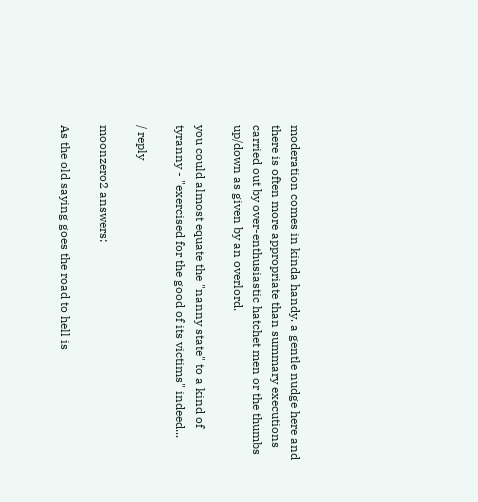moderation comes in kinda handy. a gentle nudge here and there is often more appropriate than summary executions carried out by over-enthusiastic hatchet men or the thumbs up/down as given by an overlord.

you could almost equate the "nanny state" to a kind of tyranny - "exercised for the good of its victims" indeed...

/ reply

moonzero2 answers:

As the old saying goes the road to hell is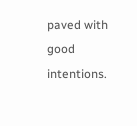paved with good intentions.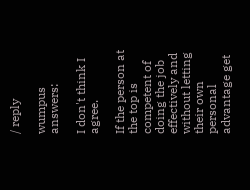/ reply

wumpus answers:

I don't think I agree.

If the person at the top is competent of doing the job effectively and without letting their own personal advantage get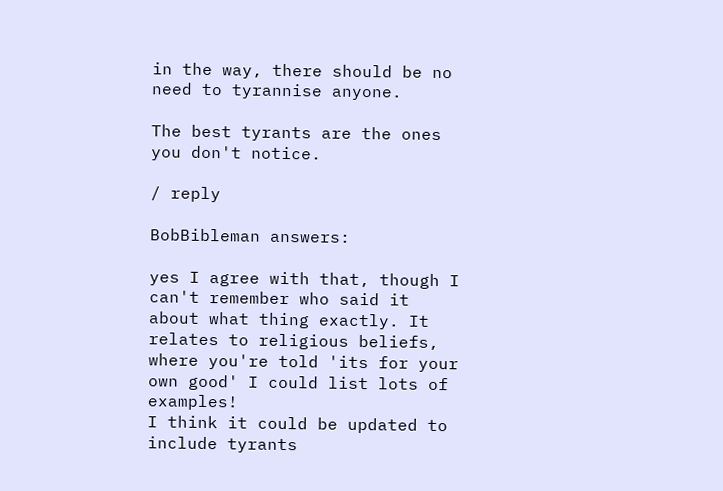in the way, there should be no need to tyrannise anyone.

The best tyrants are the ones you don't notice.

/ reply

BobBibleman answers:

yes I agree with that, though I can't remember who said it about what thing exactly. It relates to religious beliefs, where you're told 'its for your own good' I could list lots of examples!
I think it could be updated to include tyrants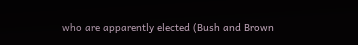who are apparently elected (Bush and Brown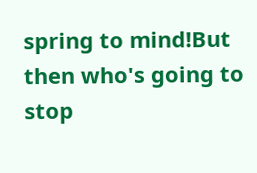spring to mind!But then who's going to stop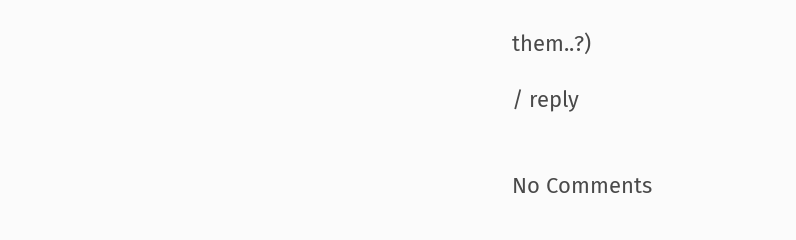them..?)

/ reply


No Comments